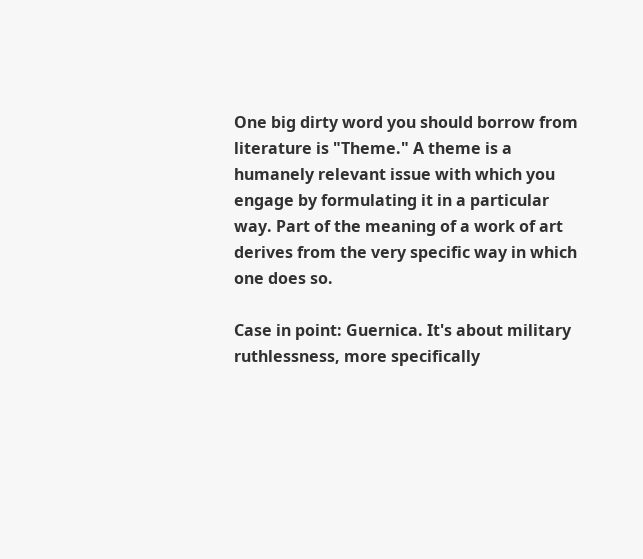One big dirty word you should borrow from literature is "Theme." A theme is a humanely relevant issue with which you engage by formulating it in a particular way. Part of the meaning of a work of art derives from the very specific way in which one does so.

Case in point: Guernica. It's about military ruthlessness, more specifically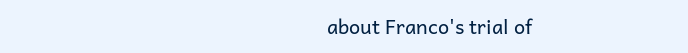about Franco's trial of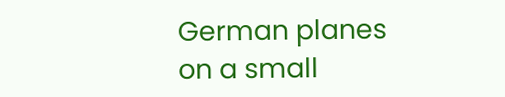German planes on a small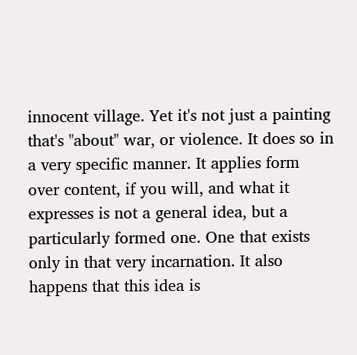innocent village. Yet it's not just a painting that's "about" war, or violence. It does so in a very specific manner. It applies form over content, if you will, and what it expresses is not a general idea, but a particularly formed one. One that exists only in that very incarnation. It also happens that this idea is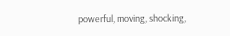powerful, moving, shocking,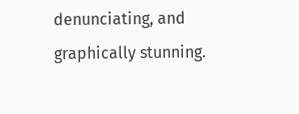denunciating, and graphically stunning.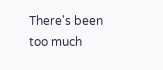There's been too much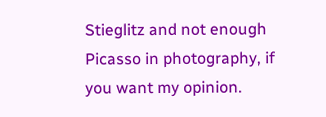Stieglitz and not enough Picasso in photography, if you want my opinion.